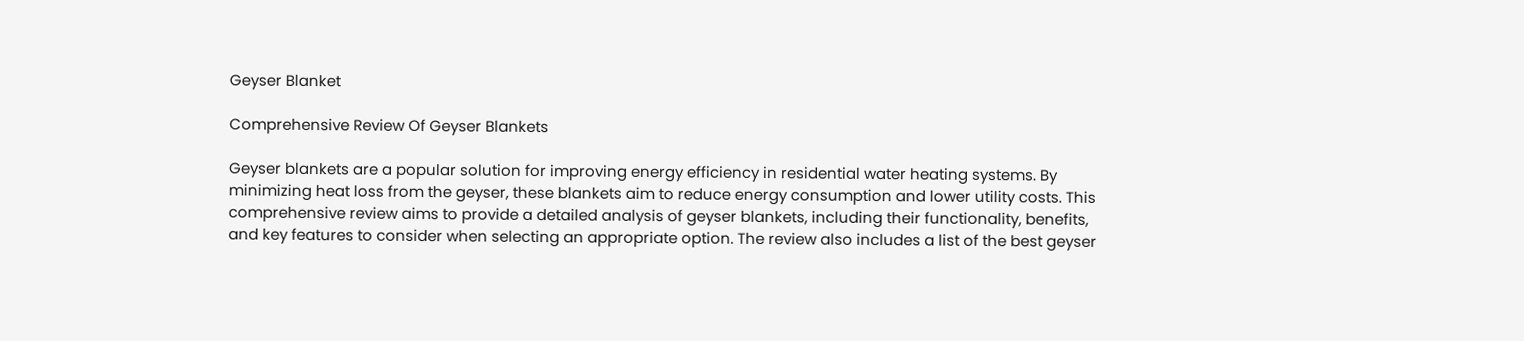Geyser Blanket

Comprehensive Review Of Geyser Blankets

Geyser blankets are a popular solution for improving energy efficiency in residential water heating systems. By minimizing heat loss from the geyser, these blankets aim to reduce energy consumption and lower utility costs. This comprehensive review aims to provide a detailed analysis of geyser blankets, including their functionality, benefits, and key features to consider when selecting an appropriate option. The review also includes a list of the best geyser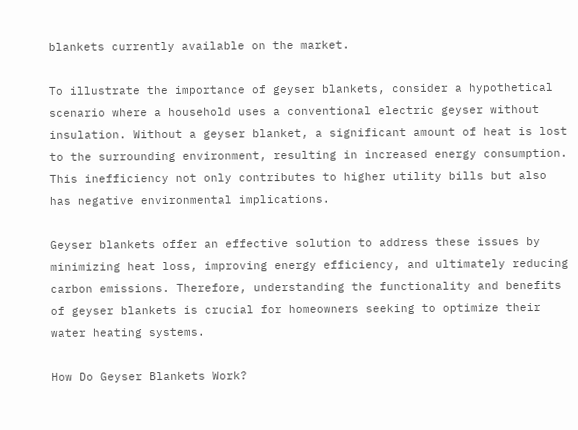blankets currently available on the market.

To illustrate the importance of geyser blankets, consider a hypothetical scenario where a household uses a conventional electric geyser without insulation. Without a geyser blanket, a significant amount of heat is lost to the surrounding environment, resulting in increased energy consumption. This inefficiency not only contributes to higher utility bills but also has negative environmental implications.

Geyser blankets offer an effective solution to address these issues by minimizing heat loss, improving energy efficiency, and ultimately reducing carbon emissions. Therefore, understanding the functionality and benefits of geyser blankets is crucial for homeowners seeking to optimize their water heating systems.

How Do Geyser Blankets Work?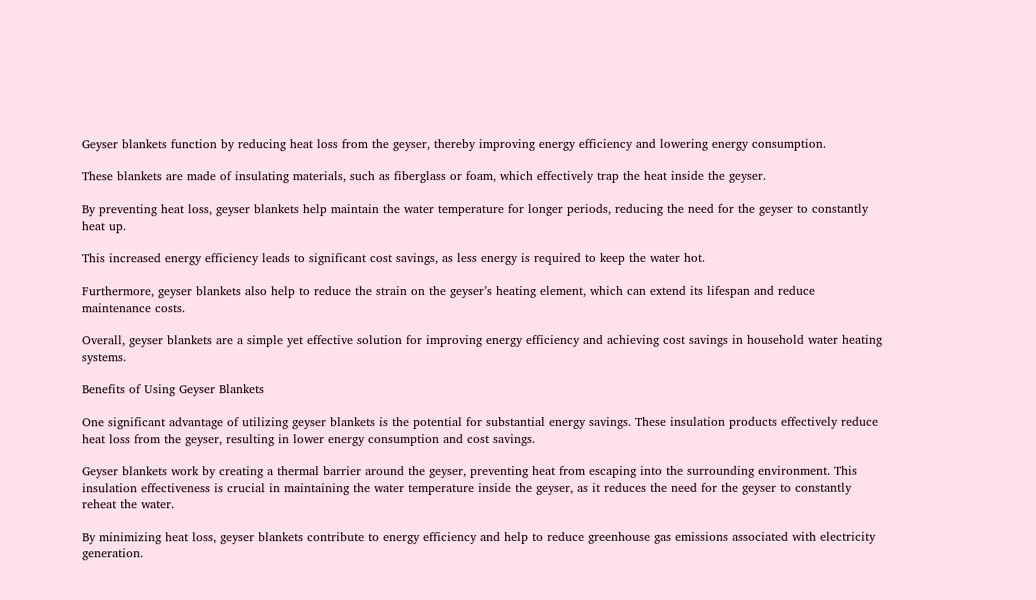Geyser blankets function by reducing heat loss from the geyser, thereby improving energy efficiency and lowering energy consumption.

These blankets are made of insulating materials, such as fiberglass or foam, which effectively trap the heat inside the geyser.

By preventing heat loss, geyser blankets help maintain the water temperature for longer periods, reducing the need for the geyser to constantly heat up.

This increased energy efficiency leads to significant cost savings, as less energy is required to keep the water hot.

Furthermore, geyser blankets also help to reduce the strain on the geyser’s heating element, which can extend its lifespan and reduce maintenance costs.

Overall, geyser blankets are a simple yet effective solution for improving energy efficiency and achieving cost savings in household water heating systems.

Benefits of Using Geyser Blankets

One significant advantage of utilizing geyser blankets is the potential for substantial energy savings. These insulation products effectively reduce heat loss from the geyser, resulting in lower energy consumption and cost savings.

Geyser blankets work by creating a thermal barrier around the geyser, preventing heat from escaping into the surrounding environment. This insulation effectiveness is crucial in maintaining the water temperature inside the geyser, as it reduces the need for the geyser to constantly reheat the water.

By minimizing heat loss, geyser blankets contribute to energy efficiency and help to reduce greenhouse gas emissions associated with electricity generation.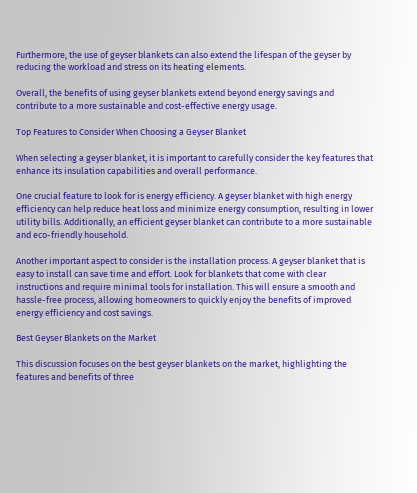Furthermore, the use of geyser blankets can also extend the lifespan of the geyser by reducing the workload and stress on its heating elements.

Overall, the benefits of using geyser blankets extend beyond energy savings and contribute to a more sustainable and cost-effective energy usage.

Top Features to Consider When Choosing a Geyser Blanket

When selecting a geyser blanket, it is important to carefully consider the key features that enhance its insulation capabilities and overall performance.

One crucial feature to look for is energy efficiency. A geyser blanket with high energy efficiency can help reduce heat loss and minimize energy consumption, resulting in lower utility bills. Additionally, an efficient geyser blanket can contribute to a more sustainable and eco-friendly household.

Another important aspect to consider is the installation process. A geyser blanket that is easy to install can save time and effort. Look for blankets that come with clear instructions and require minimal tools for installation. This will ensure a smooth and hassle-free process, allowing homeowners to quickly enjoy the benefits of improved energy efficiency and cost savings.

Best Geyser Blankets on the Market

This discussion focuses on the best geyser blankets on the market, highlighting the features and benefits of three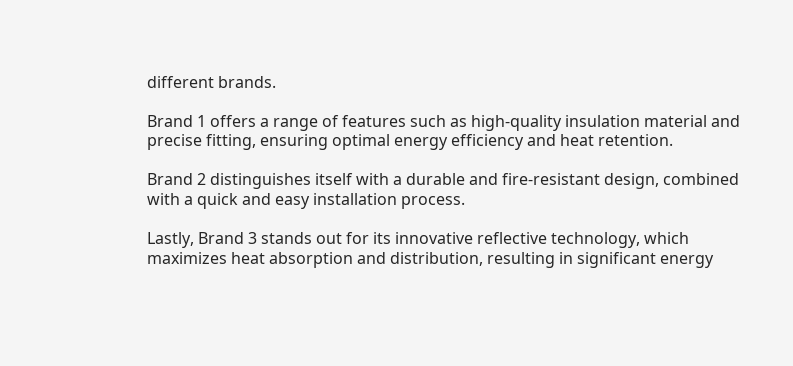different brands.

Brand 1 offers a range of features such as high-quality insulation material and precise fitting, ensuring optimal energy efficiency and heat retention.

Brand 2 distinguishes itself with a durable and fire-resistant design, combined with a quick and easy installation process.

Lastly, Brand 3 stands out for its innovative reflective technology, which maximizes heat absorption and distribution, resulting in significant energy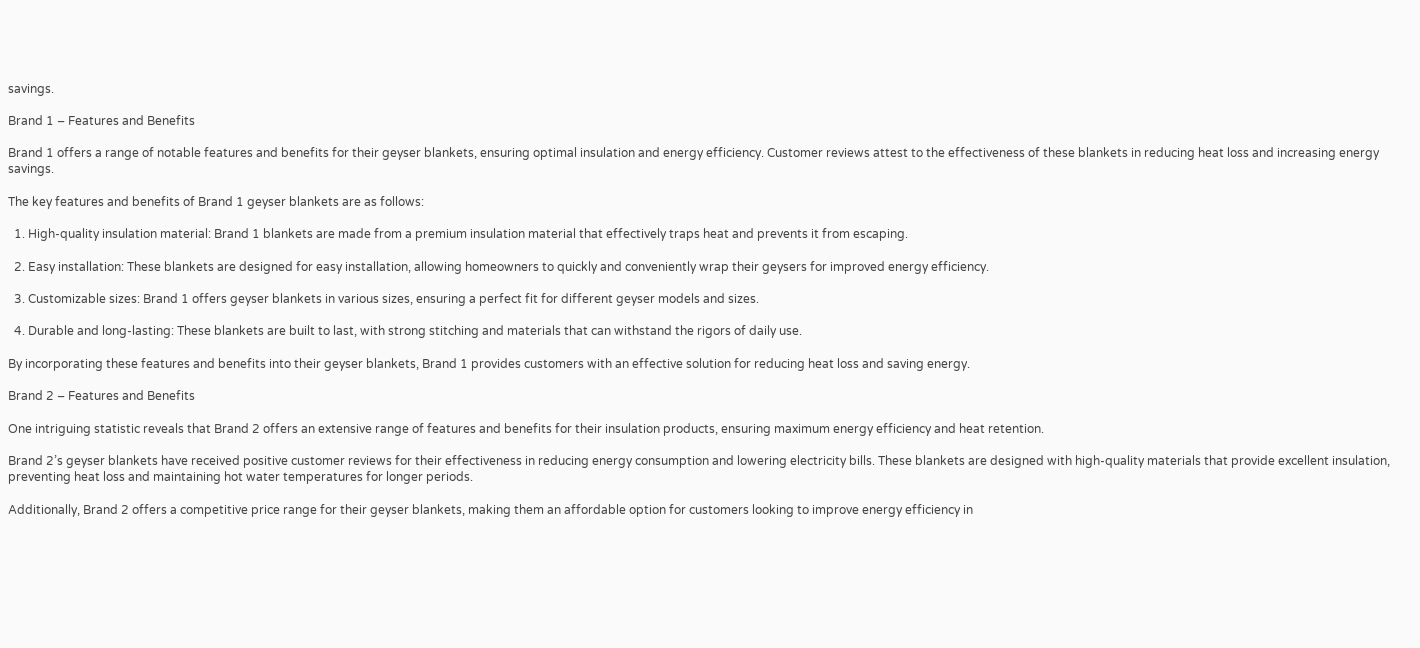savings.

Brand 1 – Features and Benefits

Brand 1 offers a range of notable features and benefits for their geyser blankets, ensuring optimal insulation and energy efficiency. Customer reviews attest to the effectiveness of these blankets in reducing heat loss and increasing energy savings.

The key features and benefits of Brand 1 geyser blankets are as follows:

  1. High-quality insulation material: Brand 1 blankets are made from a premium insulation material that effectively traps heat and prevents it from escaping.

  2. Easy installation: These blankets are designed for easy installation, allowing homeowners to quickly and conveniently wrap their geysers for improved energy efficiency.

  3. Customizable sizes: Brand 1 offers geyser blankets in various sizes, ensuring a perfect fit for different geyser models and sizes.

  4. Durable and long-lasting: These blankets are built to last, with strong stitching and materials that can withstand the rigors of daily use.

By incorporating these features and benefits into their geyser blankets, Brand 1 provides customers with an effective solution for reducing heat loss and saving energy.

Brand 2 – Features and Benefits

One intriguing statistic reveals that Brand 2 offers an extensive range of features and benefits for their insulation products, ensuring maximum energy efficiency and heat retention.

Brand 2’s geyser blankets have received positive customer reviews for their effectiveness in reducing energy consumption and lowering electricity bills. These blankets are designed with high-quality materials that provide excellent insulation, preventing heat loss and maintaining hot water temperatures for longer periods.

Additionally, Brand 2 offers a competitive price range for their geyser blankets, making them an affordable option for customers looking to improve energy efficiency in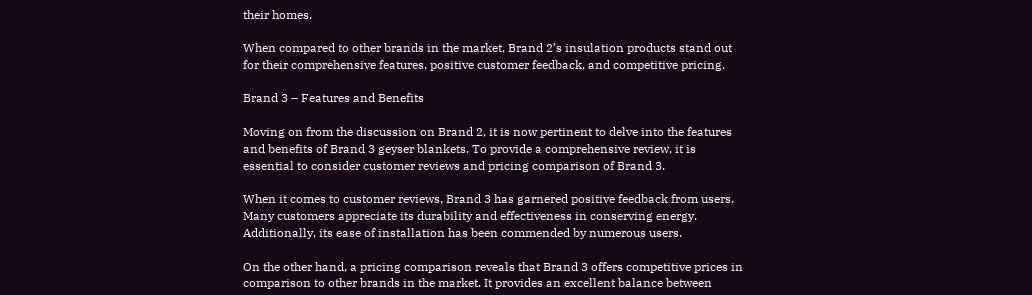their homes.

When compared to other brands in the market, Brand 2’s insulation products stand out for their comprehensive features, positive customer feedback, and competitive pricing.

Brand 3 – Features and Benefits

Moving on from the discussion on Brand 2, it is now pertinent to delve into the features and benefits of Brand 3 geyser blankets. To provide a comprehensive review, it is essential to consider customer reviews and pricing comparison of Brand 3.

When it comes to customer reviews, Brand 3 has garnered positive feedback from users. Many customers appreciate its durability and effectiveness in conserving energy. Additionally, its ease of installation has been commended by numerous users.

On the other hand, a pricing comparison reveals that Brand 3 offers competitive prices in comparison to other brands in the market. It provides an excellent balance between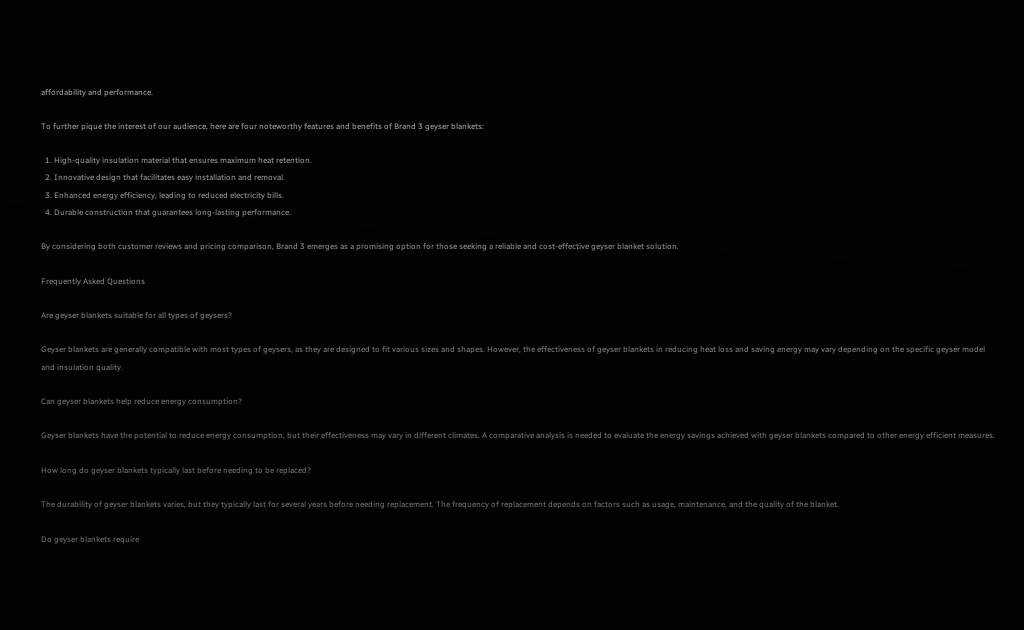affordability and performance.

To further pique the interest of our audience, here are four noteworthy features and benefits of Brand 3 geyser blankets:

  1. High-quality insulation material that ensures maximum heat retention.
  2. Innovative design that facilitates easy installation and removal.
  3. Enhanced energy efficiency, leading to reduced electricity bills.
  4. Durable construction that guarantees long-lasting performance.

By considering both customer reviews and pricing comparison, Brand 3 emerges as a promising option for those seeking a reliable and cost-effective geyser blanket solution.

Frequently Asked Questions

Are geyser blankets suitable for all types of geysers?

Geyser blankets are generally compatible with most types of geysers, as they are designed to fit various sizes and shapes. However, the effectiveness of geyser blankets in reducing heat loss and saving energy may vary depending on the specific geyser model and insulation quality.

Can geyser blankets help reduce energy consumption?

Geyser blankets have the potential to reduce energy consumption, but their effectiveness may vary in different climates. A comparative analysis is needed to evaluate the energy savings achieved with geyser blankets compared to other energy efficient measures.

How long do geyser blankets typically last before needing to be replaced?

The durability of geyser blankets varies, but they typically last for several years before needing replacement. The frequency of replacement depends on factors such as usage, maintenance, and the quality of the blanket.

Do geyser blankets require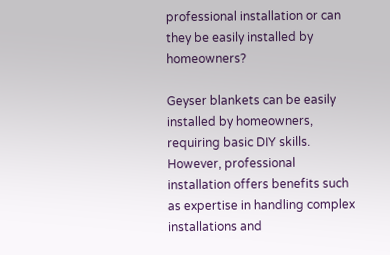professional installation or can they be easily installed by homeowners?

Geyser blankets can be easily installed by homeowners, requiring basic DIY skills. However, professional installation offers benefits such as expertise in handling complex installations and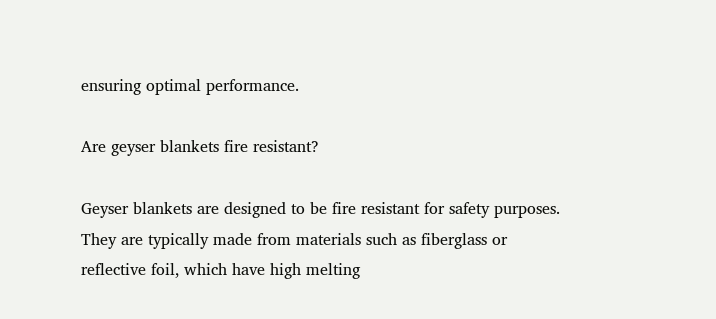ensuring optimal performance.

Are geyser blankets fire resistant?

Geyser blankets are designed to be fire resistant for safety purposes. They are typically made from materials such as fiberglass or reflective foil, which have high melting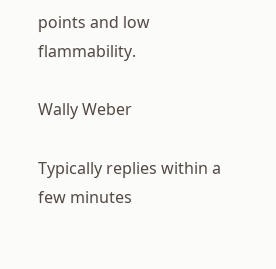points and low flammability.

Wally Weber

Typically replies within a few minutes